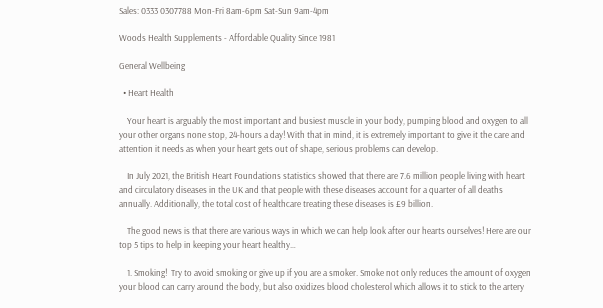Sales: 0333 0307788 Mon-Fri 8am-6pm Sat-Sun 9am-4pm

Woods Health Supplements - Affordable Quality Since 1981

General Wellbeing

  • Heart Health

    Your heart is arguably the most important and busiest muscle in your body, pumping blood and oxygen to all your other organs none stop, 24-hours a day! With that in mind, it is extremely important to give it the care and attention it needs as when your heart gets out of shape, serious problems can develop.

    In July 2021, the British Heart Foundations statistics showed that there are 7.6 million people living with heart and circulatory diseases in the UK and that people with these diseases account for a quarter of all deaths annually. Additionally, the total cost of healthcare treating these diseases is £9 billion.

    The good news is that there are various ways in which we can help look after our hearts ourselves! Here are our top 5 tips to help in keeping your heart healthy…

    1. Smoking!  Try to avoid smoking or give up if you are a smoker. Smoke not only reduces the amount of oxygen your blood can carry around the body, but also oxidizes blood cholesterol which allows it to stick to the artery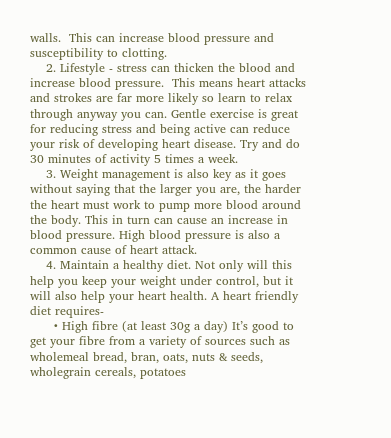walls.  This can increase blood pressure and susceptibility to clotting.
    2. Lifestyle - stress can thicken the blood and increase blood pressure.  This means heart attacks and strokes are far more likely so learn to relax through anyway you can. Gentle exercise is great for reducing stress and being active can reduce your risk of developing heart disease. Try and do 30 minutes of activity 5 times a week.
    3. Weight management is also key as it goes without saying that the larger you are, the harder the heart must work to pump more blood around the body. This in turn can cause an increase in blood pressure. High blood pressure is also a common cause of heart attack.
    4. Maintain a healthy diet. Not only will this help you keep your weight under control, but it will also help your heart health. A heart friendly diet requires-
      • High fibre (at least 30g a day) It’s good to get your fibre from a variety of sources such as wholemeal bread, bran, oats, nuts & seeds, wholegrain cereals, potatoes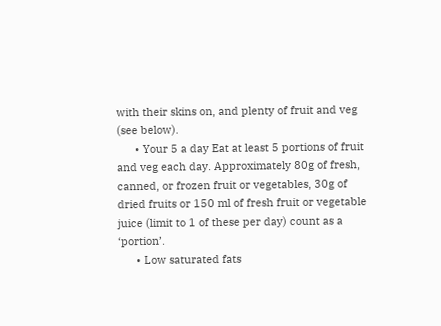with their skins on, and plenty of fruit and veg (see below).
      • Your 5 a day Eat at least 5 portions of fruit and veg each day. Approximately 80g of fresh, canned, or frozen fruit or vegetables, 30g of dried fruits or 150 ml of fresh fruit or vegetable juice (limit to 1 of these per day) count as a ‘portion’.
      • Low saturated fats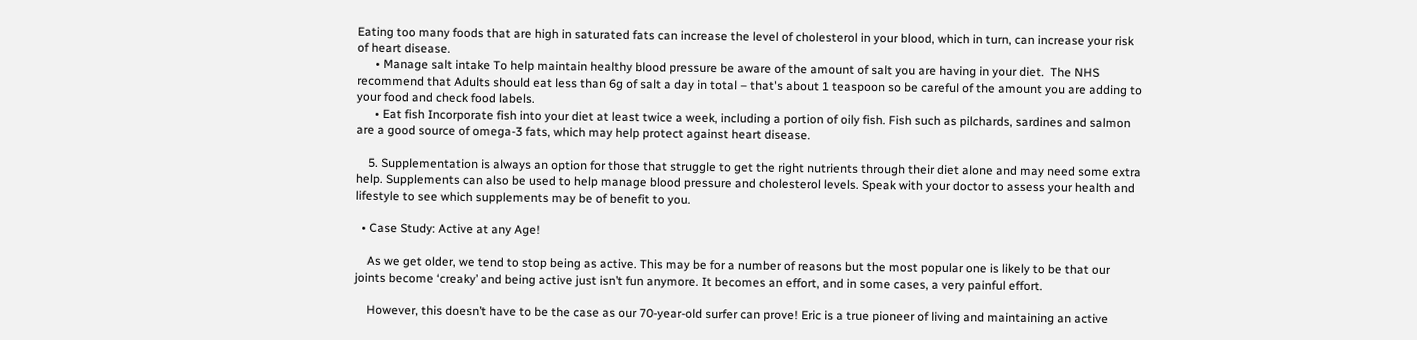Eating too many foods that are high in saturated fats can increase the level of cholesterol in your blood, which in turn, can increase your risk of heart disease.
      • Manage salt intake To help maintain healthy blood pressure be aware of the amount of salt you are having in your diet.  The NHS recommend that Adults should eat less than 6g of salt a day in total – that's about 1 teaspoon so be careful of the amount you are adding to your food and check food labels.
      • Eat fish Incorporate fish into your diet at least twice a week, including a portion of oily fish. Fish such as pilchards, sardines and salmon are a good source of omega-3 fats, which may help protect against heart disease.

    5. Supplementation is always an option for those that struggle to get the right nutrients through their diet alone and may need some extra help. Supplements can also be used to help manage blood pressure and cholesterol levels. Speak with your doctor to assess your health and lifestyle to see which supplements may be of benefit to you.

  • Case Study: Active at any Age!

    As we get older, we tend to stop being as active. This may be for a number of reasons but the most popular one is likely to be that our joints become ‘creaky’ and being active just isn’t fun anymore. It becomes an effort, and in some cases, a very painful effort.

    However, this doesn’t have to be the case as our 70-year-old surfer can prove! Eric is a true pioneer of living and maintaining an active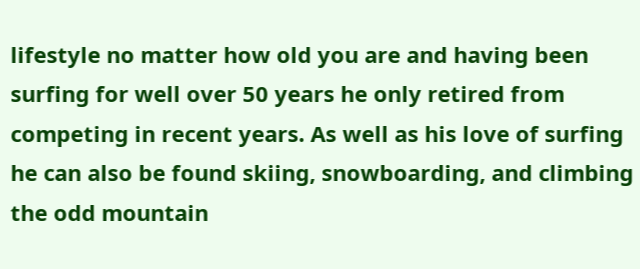lifestyle no matter how old you are and having been surfing for well over 50 years he only retired from competing in recent years. As well as his love of surfing he can also be found skiing, snowboarding, and climbing the odd mountain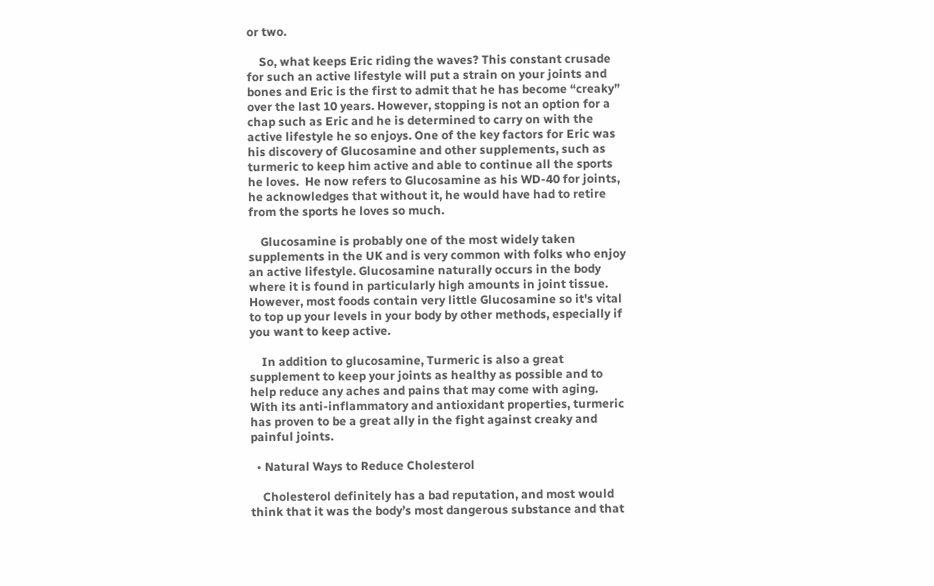or two.

    So, what keeps Eric riding the waves? This constant crusade for such an active lifestyle will put a strain on your joints and bones and Eric is the first to admit that he has become “creaky” over the last 10 years. However, stopping is not an option for a chap such as Eric and he is determined to carry on with the active lifestyle he so enjoys. One of the key factors for Eric was his discovery of Glucosamine and other supplements, such as turmeric to keep him active and able to continue all the sports he loves.  He now refers to Glucosamine as his WD-40 for joints, he acknowledges that without it, he would have had to retire from the sports he loves so much.

    Glucosamine is probably one of the most widely taken supplements in the UK and is very common with folks who enjoy an active lifestyle. Glucosamine naturally occurs in the body where it is found in particularly high amounts in joint tissue. However, most foods contain very little Glucosamine so it's vital to top up your levels in your body by other methods, especially if you want to keep active.

    In addition to glucosamine, Turmeric is also a great supplement to keep your joints as healthy as possible and to help reduce any aches and pains that may come with aging. With its anti-inflammatory and antioxidant properties, turmeric has proven to be a great ally in the fight against creaky and painful joints.

  • Natural Ways to Reduce Cholesterol

    Cholesterol definitely has a bad reputation, and most would think that it was the body’s most dangerous substance and that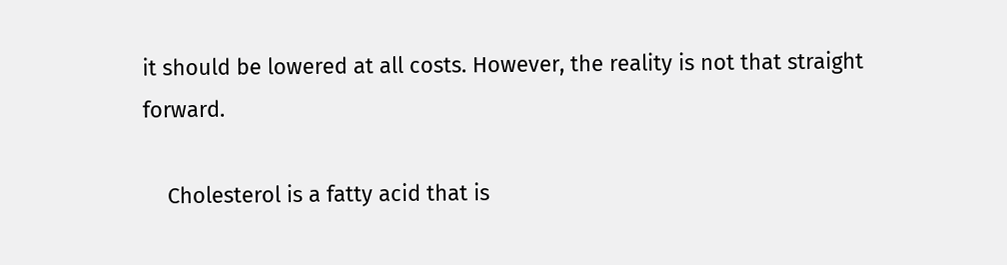it should be lowered at all costs. However, the reality is not that straight forward.

    Cholesterol is a fatty acid that is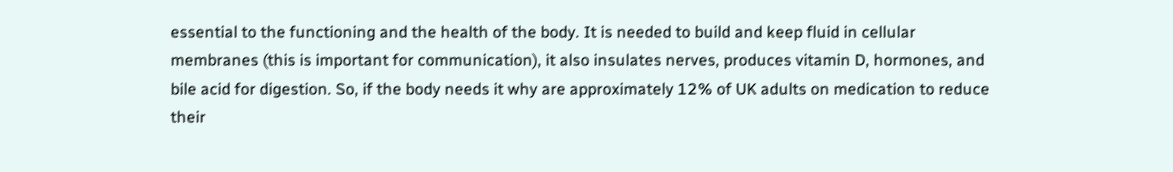essential to the functioning and the health of the body. It is needed to build and keep fluid in cellular membranes (this is important for communication), it also insulates nerves, produces vitamin D, hormones, and bile acid for digestion. So, if the body needs it why are approximately 12% of UK adults on medication to reduce their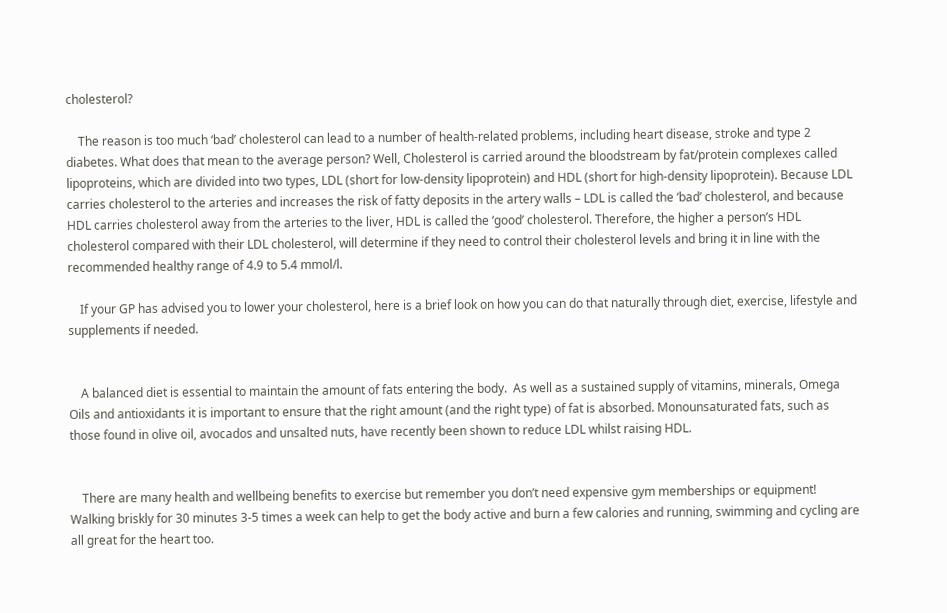cholesterol?

    The reason is too much ‘bad’ cholesterol can lead to a number of health-related problems, including heart disease, stroke and type 2 diabetes. What does that mean to the average person? Well, Cholesterol is carried around the bloodstream by fat/protein complexes called lipoproteins, which are divided into two types, LDL (short for low-density lipoprotein) and HDL (short for high-density lipoprotein). Because LDL carries cholesterol to the arteries and increases the risk of fatty deposits in the artery walls – LDL is called the ‘bad’ cholesterol, and because HDL carries cholesterol away from the arteries to the liver, HDL is called the ‘good’ cholesterol. Therefore, the higher a person’s HDL cholesterol compared with their LDL cholesterol, will determine if they need to control their cholesterol levels and bring it in line with the recommended healthy range of 4.9 to 5.4 mmol/l.

    If your GP has advised you to lower your cholesterol, here is a brief look on how you can do that naturally through diet, exercise, lifestyle and supplements if needed.


    A balanced diet is essential to maintain the amount of fats entering the body.  As well as a sustained supply of vitamins, minerals, Omega Oils and antioxidants it is important to ensure that the right amount (and the right type) of fat is absorbed. Monounsaturated fats, such as those found in olive oil, avocados and unsalted nuts, have recently been shown to reduce LDL whilst raising HDL.


    There are many health and wellbeing benefits to exercise but remember you don’t need expensive gym memberships or equipment!  Walking briskly for 30 minutes 3-5 times a week can help to get the body active and burn a few calories and running, swimming and cycling are all great for the heart too.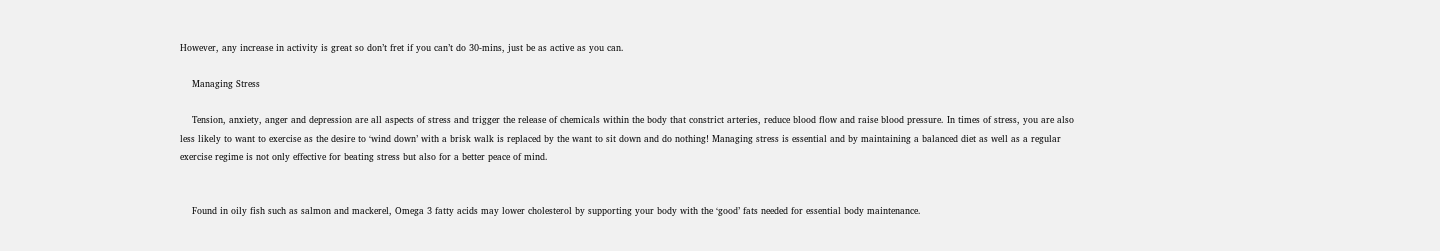However, any increase in activity is great so don’t fret if you can’t do 30-mins, just be as active as you can.

    Managing Stress

    Tension, anxiety, anger and depression are all aspects of stress and trigger the release of chemicals within the body that constrict arteries, reduce blood flow and raise blood pressure. In times of stress, you are also less likely to want to exercise as the desire to ‘wind down’ with a brisk walk is replaced by the want to sit down and do nothing! Managing stress is essential and by maintaining a balanced diet as well as a regular exercise regime is not only effective for beating stress but also for a better peace of mind.


    Found in oily fish such as salmon and mackerel, Omega 3 fatty acids may lower cholesterol by supporting your body with the ‘good’ fats needed for essential body maintenance.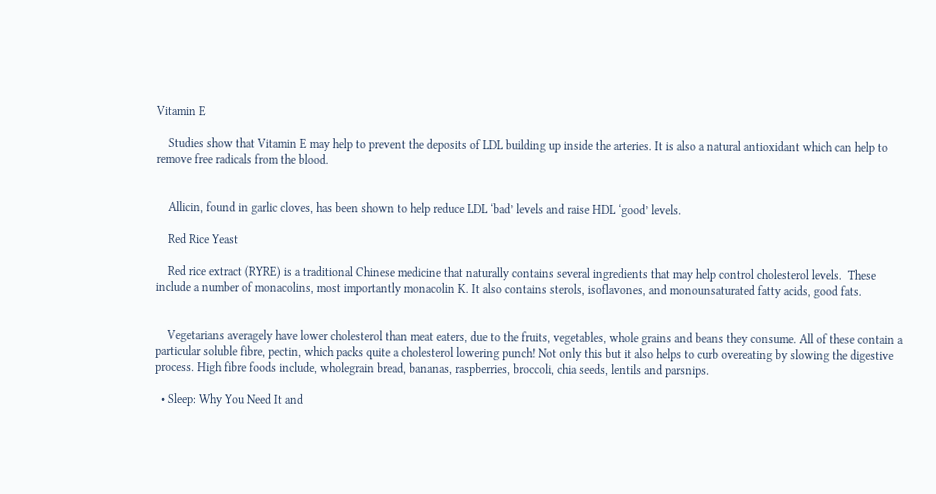Vitamin E

    Studies show that Vitamin E may help to prevent the deposits of LDL building up inside the arteries. It is also a natural antioxidant which can help to remove free radicals from the blood.


    Allicin, found in garlic cloves, has been shown to help reduce LDL ‘bad’ levels and raise HDL ‘good’ levels.

    Red Rice Yeast

    Red rice extract (RYRE) is a traditional Chinese medicine that naturally contains several ingredients that may help control cholesterol levels.  These include a number of monacolins, most importantly monacolin K. It also contains sterols, isoflavones, and monounsaturated fatty acids, good fats.


    Vegetarians averagely have lower cholesterol than meat eaters, due to the fruits, vegetables, whole grains and beans they consume. All of these contain a particular soluble fibre, pectin, which packs quite a cholesterol lowering punch! Not only this but it also helps to curb overeating by slowing the digestive process. High fibre foods include, wholegrain bread, bananas, raspberries, broccoli, chia seeds, lentils and parsnips.

  • Sleep: Why You Need It and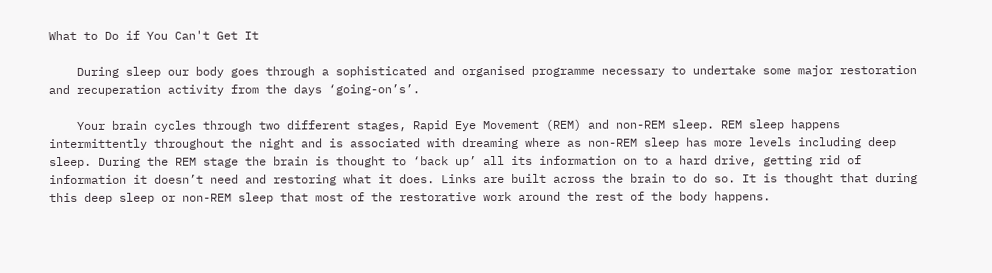What to Do if You Can't Get It

    During sleep our body goes through a sophisticated and organised programme necessary to undertake some major restoration and recuperation activity from the days ‘going-on’s’.

    Your brain cycles through two different stages, Rapid Eye Movement (REM) and non-REM sleep. REM sleep happens intermittently throughout the night and is associated with dreaming where as non-REM sleep has more levels including deep sleep. During the REM stage the brain is thought to ‘back up’ all its information on to a hard drive, getting rid of information it doesn’t need and restoring what it does. Links are built across the brain to do so. It is thought that during this deep sleep or non-REM sleep that most of the restorative work around the rest of the body happens.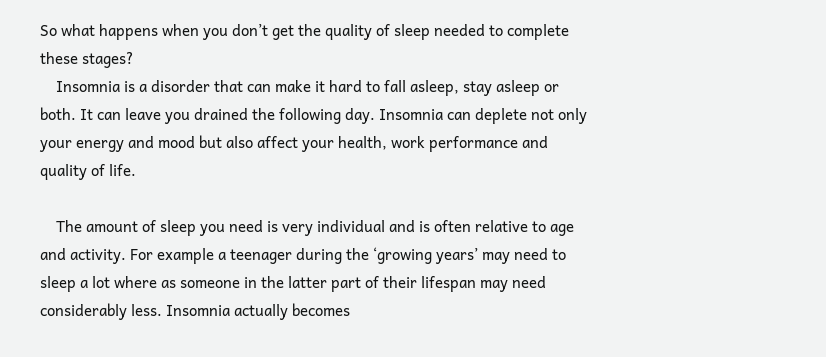So what happens when you don’t get the quality of sleep needed to complete these stages?
    Insomnia is a disorder that can make it hard to fall asleep, stay asleep or both. It can leave you drained the following day. Insomnia can deplete not only your energy and mood but also affect your health, work performance and quality of life.

    The amount of sleep you need is very individual and is often relative to age and activity. For example a teenager during the ‘growing years’ may need to sleep a lot where as someone in the latter part of their lifespan may need considerably less. Insomnia actually becomes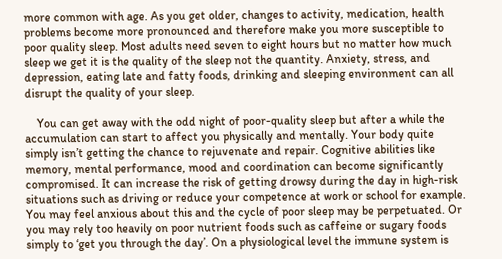more common with age. As you get older, changes to activity, medication, health problems become more pronounced and therefore make you more susceptible to poor quality sleep. Most adults need seven to eight hours but no matter how much sleep we get it is the quality of the sleep not the quantity. Anxiety, stress, and depression, eating late and fatty foods, drinking and sleeping environment can all disrupt the quality of your sleep.

    You can get away with the odd night of poor-quality sleep but after a while the accumulation can start to affect you physically and mentally. Your body quite simply isn’t getting the chance to rejuvenate and repair. Cognitive abilities like memory, mental performance, mood and coordination can become significantly compromised. It can increase the risk of getting drowsy during the day in high-risk situations such as driving or reduce your competence at work or school for example. You may feel anxious about this and the cycle of poor sleep may be perpetuated. Or you may rely too heavily on poor nutrient foods such as caffeine or sugary foods simply to ‘get you through the day’. On a physiological level the immune system is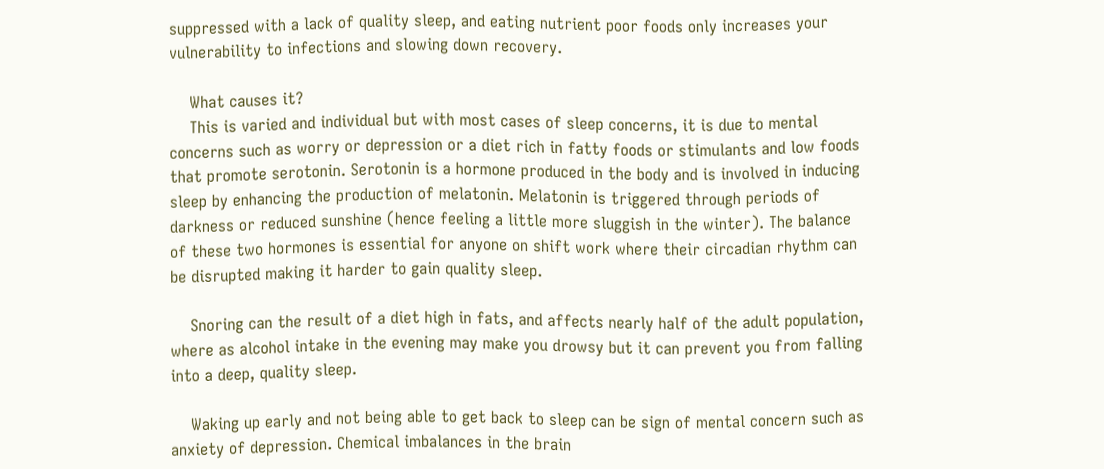suppressed with a lack of quality sleep, and eating nutrient poor foods only increases your vulnerability to infections and slowing down recovery.

    What causes it?
    This is varied and individual but with most cases of sleep concerns, it is due to mental concerns such as worry or depression or a diet rich in fatty foods or stimulants and low foods that promote serotonin. Serotonin is a hormone produced in the body and is involved in inducing sleep by enhancing the production of melatonin. Melatonin is triggered through periods of darkness or reduced sunshine (hence feeling a little more sluggish in the winter). The balance of these two hormones is essential for anyone on shift work where their circadian rhythm can be disrupted making it harder to gain quality sleep.

    Snoring can the result of a diet high in fats, and affects nearly half of the adult population, where as alcohol intake in the evening may make you drowsy but it can prevent you from falling into a deep, quality sleep.

    Waking up early and not being able to get back to sleep can be sign of mental concern such as anxiety of depression. Chemical imbalances in the brain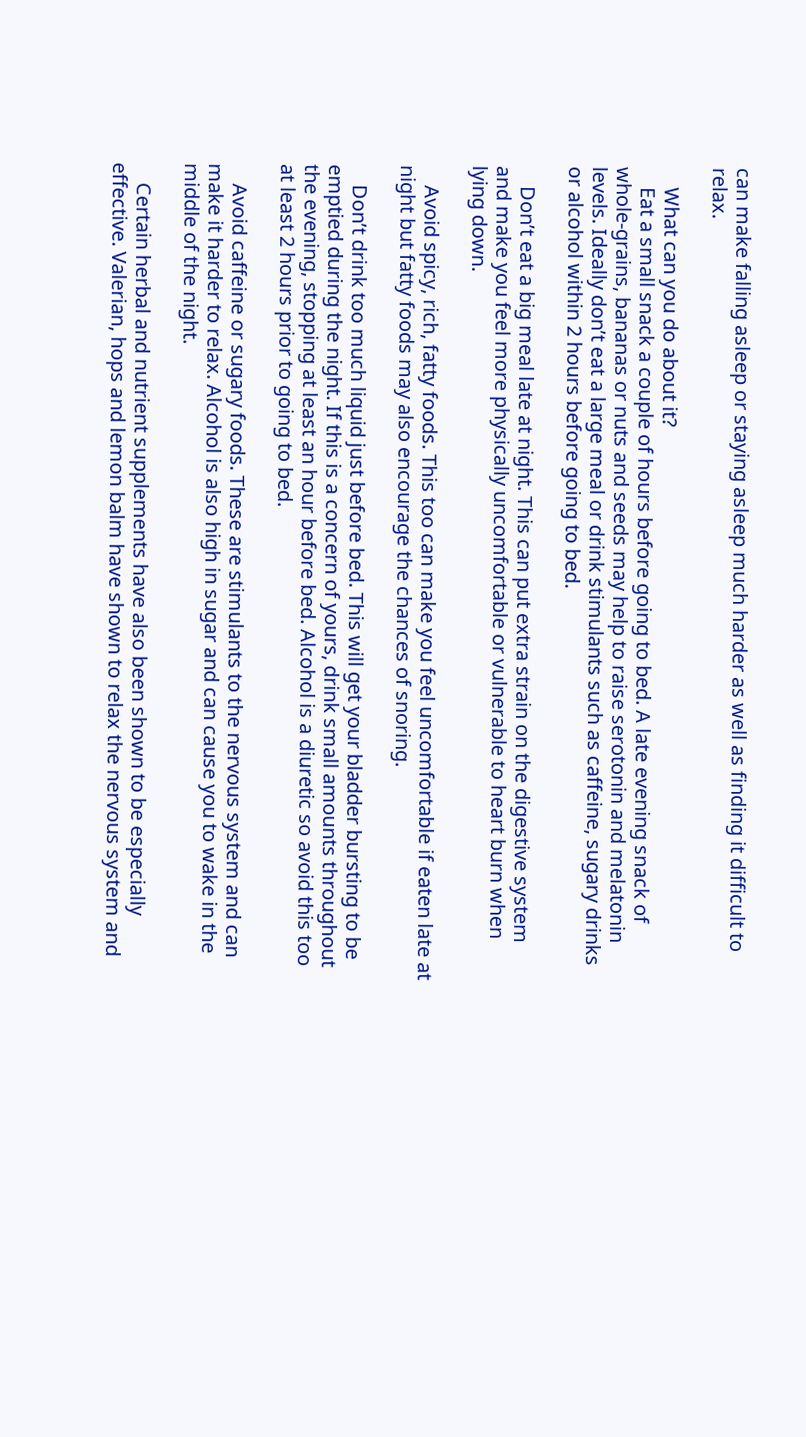can make falling asleep or staying asleep much harder as well as finding it difficult to relax.

    What can you do about it?
    Eat a small snack a couple of hours before going to bed. A late evening snack of whole-grains, bananas or nuts and seeds may help to raise serotonin and melatonin levels. Ideally don’t eat a large meal or drink stimulants such as caffeine, sugary drinks or alcohol within 2 hours before going to bed.

    Don’t eat a big meal late at night. This can put extra strain on the digestive system and make you feel more physically uncomfortable or vulnerable to heart burn when lying down.

    Avoid spicy, rich, fatty foods. This too can make you feel uncomfortable if eaten late at night but fatty foods may also encourage the chances of snoring.

    Don’t drink too much liquid just before bed. This will get your bladder bursting to be emptied during the night. If this is a concern of yours, drink small amounts throughout the evening, stopping at least an hour before bed. Alcohol is a diuretic so avoid this too at least 2 hours prior to going to bed.

    Avoid caffeine or sugary foods. These are stimulants to the nervous system and can make it harder to relax. Alcohol is also high in sugar and can cause you to wake in the middle of the night.

    Certain herbal and nutrient supplements have also been shown to be especially effective. Valerian, hops and lemon balm have shown to relax the nervous system and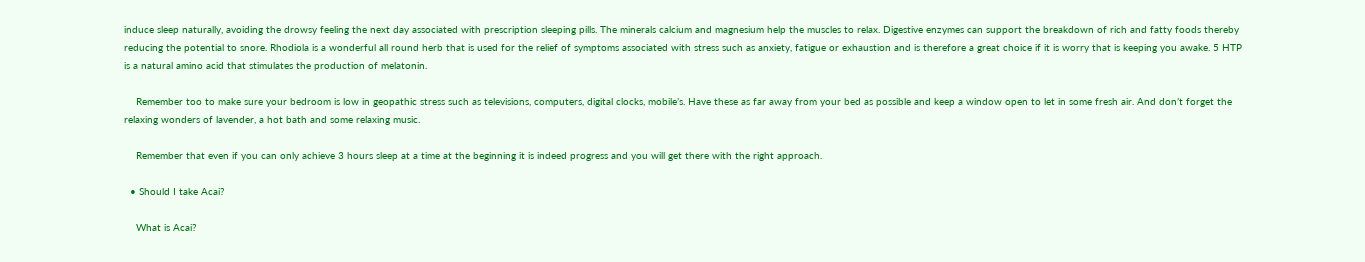induce sleep naturally, avoiding the drowsy feeling the next day associated with prescription sleeping pills. The minerals calcium and magnesium help the muscles to relax. Digestive enzymes can support the breakdown of rich and fatty foods thereby reducing the potential to snore. Rhodiola is a wonderful all round herb that is used for the relief of symptoms associated with stress such as anxiety, fatigue or exhaustion and is therefore a great choice if it is worry that is keeping you awake. 5 HTP is a natural amino acid that stimulates the production of melatonin.

    Remember too to make sure your bedroom is low in geopathic stress such as televisions, computers, digital clocks, mobile’s. Have these as far away from your bed as possible and keep a window open to let in some fresh air. And don’t forget the relaxing wonders of lavender, a hot bath and some relaxing music.

    Remember that even if you can only achieve 3 hours sleep at a time at the beginning it is indeed progress and you will get there with the right approach.

  • Should I take Acai?

    What is Acai?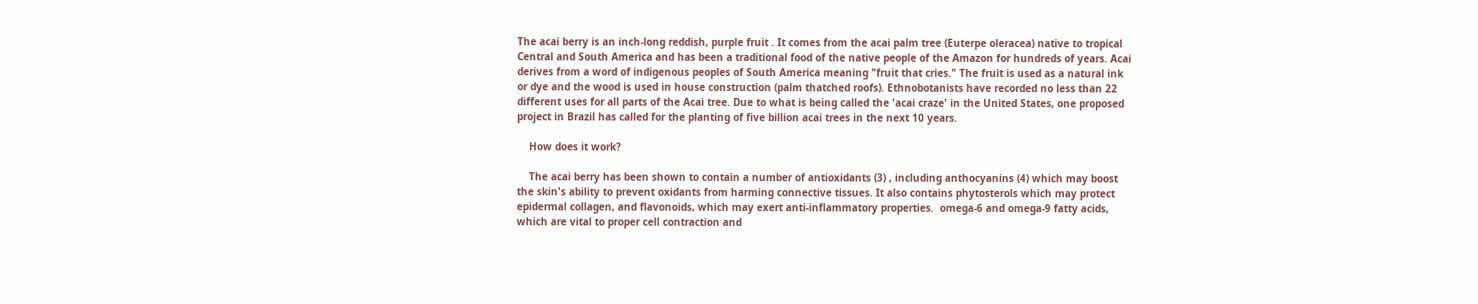The acai berry is an inch-long reddish, purple fruit . It comes from the acai palm tree (Euterpe oleracea) native to tropical Central and South America and has been a traditional food of the native people of the Amazon for hundreds of years. Acai derives from a word of indigenous peoples of South America meaning "fruit that cries." The fruit is used as a natural ink or dye and the wood is used in house construction (palm thatched roofs). Ethnobotanists have recorded no less than 22 different uses for all parts of the Acai tree. Due to what is being called the 'acai craze' in the United States, one proposed project in Brazil has called for the planting of five billion acai trees in the next 10 years.

    How does it work?

    The acai berry has been shown to contain a number of antioxidants (3) , including anthocyanins (4) which may boost the skin's ability to prevent oxidants from harming connective tissues. It also contains phytosterols which may protect epidermal collagen, and flavonoids, which may exert anti-inflammatory properties.  omega-6 and omega-9 fatty acids, which are vital to proper cell contraction and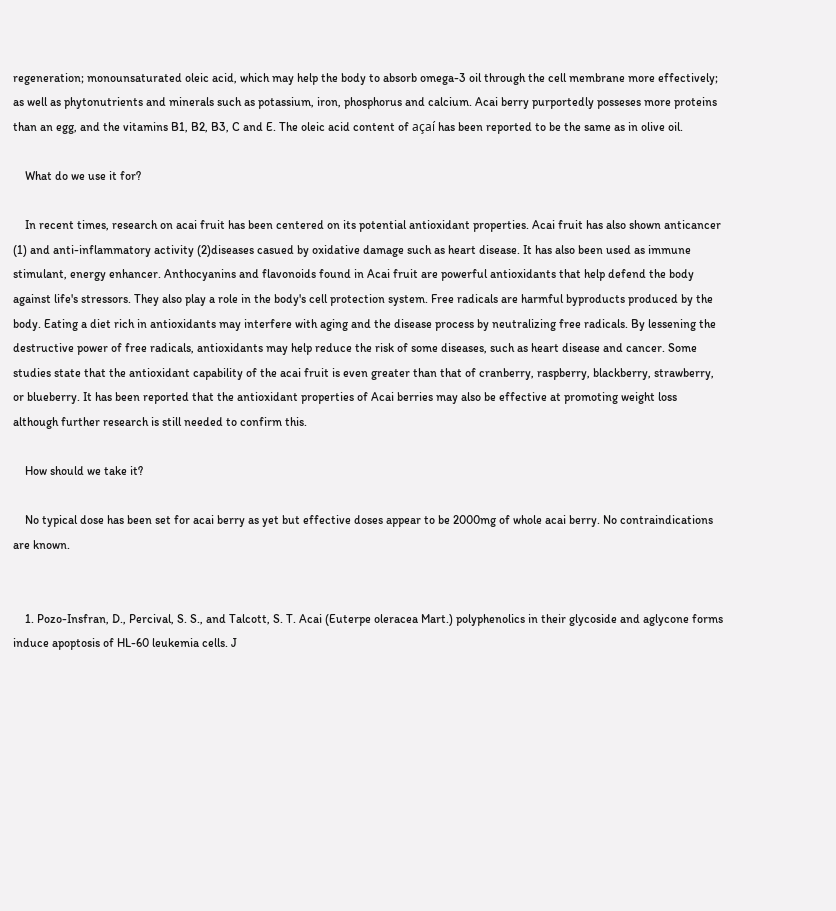regeneration; monounsaturated oleic acid, which may help the body to absorb omega-3 oil through the cell membrane more effectively; as well as phytonutrients and minerals such as potassium, iron, phosphorus and calcium. Acai berry purportedly posseses more proteins than an egg, and the vitamins B1, B2, B3, C and E. The oleic acid content of açaí has been reported to be the same as in olive oil.

    What do we use it for?

    In recent times, research on acai fruit has been centered on its potential antioxidant properties. Acai fruit has also shown anticancer (1) and anti-inflammatory activity (2)diseases casued by oxidative damage such as heart disease. It has also been used as immune stimulant, energy enhancer. Anthocyanins and flavonoids found in Acai fruit are powerful antioxidants that help defend the body against life's stressors. They also play a role in the body's cell protection system. Free radicals are harmful byproducts produced by the body. Eating a diet rich in antioxidants may interfere with aging and the disease process by neutralizing free radicals. By lessening the destructive power of free radicals, antioxidants may help reduce the risk of some diseases, such as heart disease and cancer. Some studies state that the antioxidant capability of the acai fruit is even greater than that of cranberry, raspberry, blackberry, strawberry, or blueberry. It has been reported that the antioxidant properties of Acai berries may also be effective at promoting weight loss although further research is still needed to confirm this.

    How should we take it?

    No typical dose has been set for acai berry as yet but effective doses appear to be 2000mg of whole acai berry. No contraindications are known.


    1. Pozo-Insfran, D., Percival, S. S., and Talcott, S. T. Acai (Euterpe oleracea Mart.) polyphenolics in their glycoside and aglycone forms induce apoptosis of HL-60 leukemia cells. J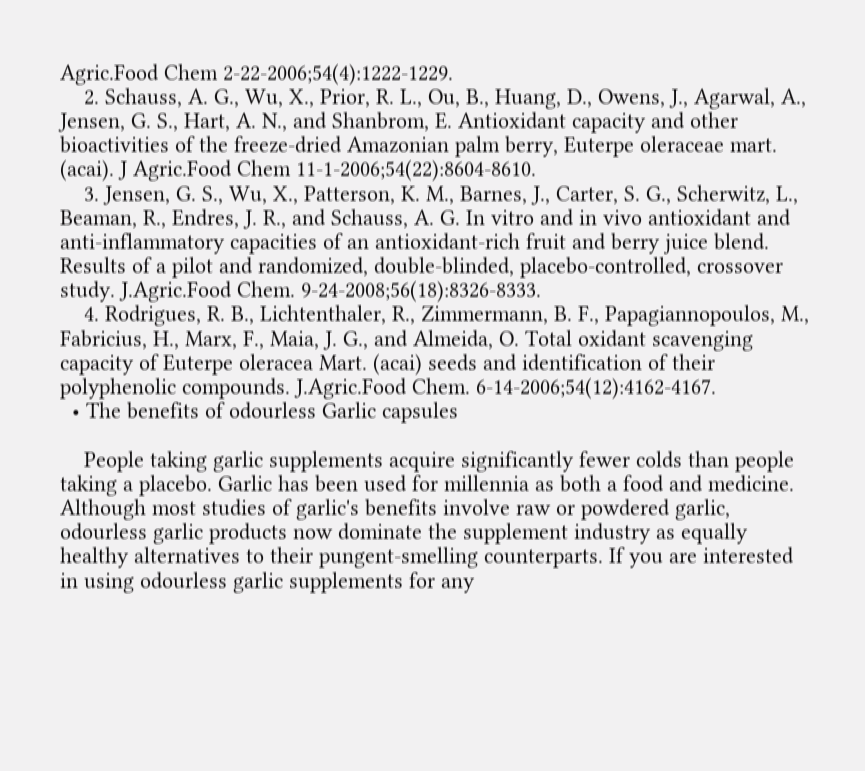Agric.Food Chem 2-22-2006;54(4):1222-1229.
    2. Schauss, A. G., Wu, X., Prior, R. L., Ou, B., Huang, D., Owens, J., Agarwal, A., Jensen, G. S., Hart, A. N., and Shanbrom, E. Antioxidant capacity and other bioactivities of the freeze-dried Amazonian palm berry, Euterpe oleraceae mart. (acai). J Agric.Food Chem 11-1-2006;54(22):8604-8610.
    3. Jensen, G. S., Wu, X., Patterson, K. M., Barnes, J., Carter, S. G., Scherwitz, L., Beaman, R., Endres, J. R., and Schauss, A. G. In vitro and in vivo antioxidant and anti-inflammatory capacities of an antioxidant-rich fruit and berry juice blend. Results of a pilot and randomized, double-blinded, placebo-controlled, crossover study. J.Agric.Food Chem. 9-24-2008;56(18):8326-8333.
    4. Rodrigues, R. B., Lichtenthaler, R., Zimmermann, B. F., Papagiannopoulos, M., Fabricius, H., Marx, F., Maia, J. G., and Almeida, O. Total oxidant scavenging capacity of Euterpe oleracea Mart. (acai) seeds and identification of their polyphenolic compounds. J.Agric.Food Chem. 6-14-2006;54(12):4162-4167.
  • The benefits of odourless Garlic capsules

    People taking garlic supplements acquire significantly fewer colds than people taking a placebo. Garlic has been used for millennia as both a food and medicine. Although most studies of garlic's benefits involve raw or powdered garlic, odourless garlic products now dominate the supplement industry as equally healthy alternatives to their pungent-smelling counterparts. If you are interested in using odourless garlic supplements for any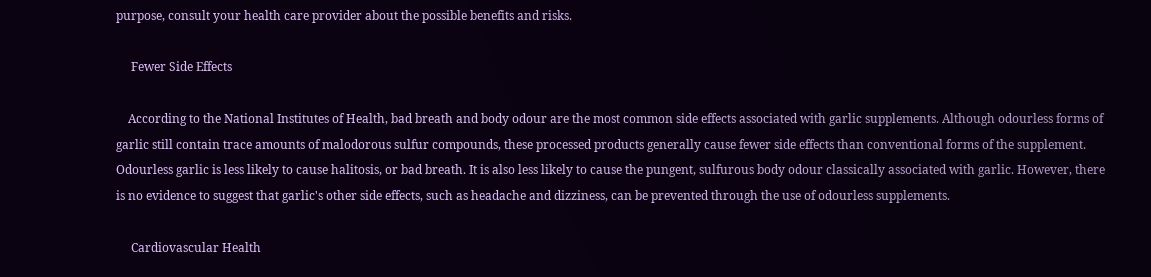purpose, consult your health care provider about the possible benefits and risks.

     Fewer Side Effects

    According to the National Institutes of Health, bad breath and body odour are the most common side effects associated with garlic supplements. Although odourless forms of garlic still contain trace amounts of malodorous sulfur compounds, these processed products generally cause fewer side effects than conventional forms of the supplement. Odourless garlic is less likely to cause halitosis, or bad breath. It is also less likely to cause the pungent, sulfurous body odour classically associated with garlic. However, there is no evidence to suggest that garlic's other side effects, such as headache and dizziness, can be prevented through the use of odourless supplements.

     Cardiovascular Health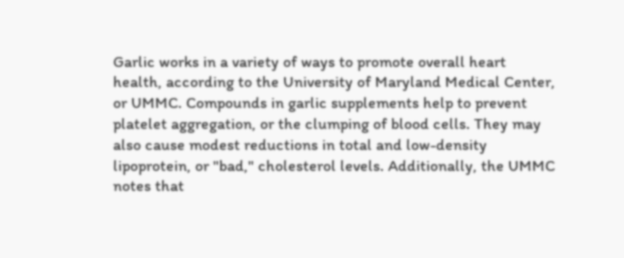Garlic works in a variety of ways to promote overall heart health, according to the University of Maryland Medical Center, or UMMC. Compounds in garlic supplements help to prevent platelet aggregation, or the clumping of blood cells. They may also cause modest reductions in total and low-density lipoprotein, or "bad," cholesterol levels. Additionally, the UMMC notes that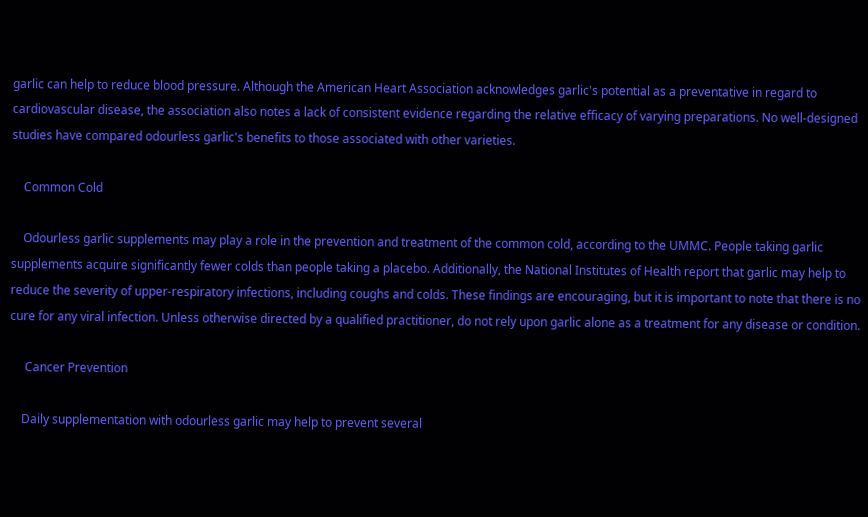garlic can help to reduce blood pressure. Although the American Heart Association acknowledges garlic's potential as a preventative in regard to cardiovascular disease, the association also notes a lack of consistent evidence regarding the relative efficacy of varying preparations. No well-designed studies have compared odourless garlic's benefits to those associated with other varieties.

    Common Cold

    Odourless garlic supplements may play a role in the prevention and treatment of the common cold, according to the UMMC. People taking garlic supplements acquire significantly fewer colds than people taking a placebo. Additionally, the National Institutes of Health report that garlic may help to reduce the severity of upper-respiratory infections, including coughs and colds. These findings are encouraging, but it is important to note that there is no cure for any viral infection. Unless otherwise directed by a qualified practitioner, do not rely upon garlic alone as a treatment for any disease or condition.

     Cancer Prevention

    Daily supplementation with odourless garlic may help to prevent several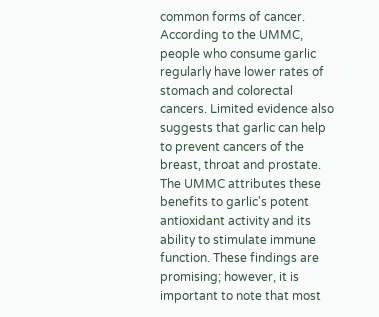common forms of cancer. According to the UMMC, people who consume garlic regularly have lower rates of stomach and colorectal cancers. Limited evidence also suggests that garlic can help to prevent cancers of the breast, throat and prostate. The UMMC attributes these benefits to garlic's potent antioxidant activity and its ability to stimulate immune function. These findings are promising; however, it is important to note that most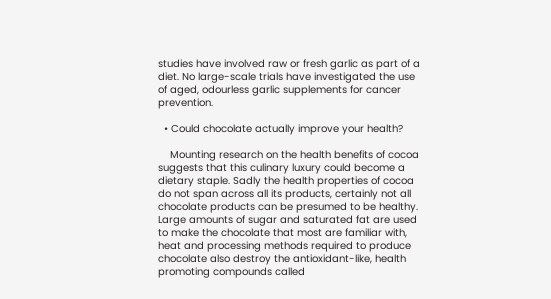studies have involved raw or fresh garlic as part of a diet. No large-scale trials have investigated the use of aged, odourless garlic supplements for cancer prevention.

  • Could chocolate actually improve your health?

    Mounting research on the health benefits of cocoa suggests that this culinary luxury could become a dietary staple. Sadly the health properties of cocoa do not span across all its products, certainly not all chocolate products can be presumed to be healthy. Large amounts of sugar and saturated fat are used to make the chocolate that most are familiar with, heat and processing methods required to produce chocolate also destroy the antioxidant-like, health promoting compounds called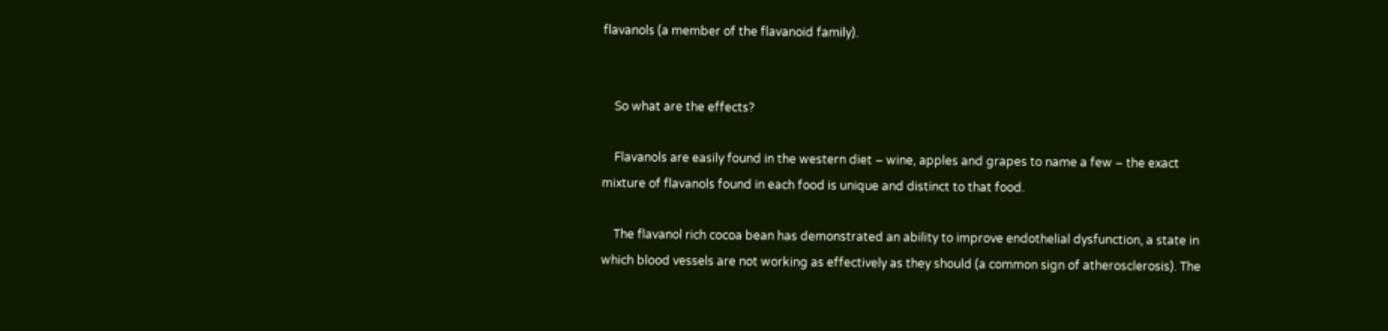flavanols (a member of the flavanoid family).


    So what are the effects?

    Flavanols are easily found in the western diet – wine, apples and grapes to name a few – the exact mixture of flavanols found in each food is unique and distinct to that food.

    The flavanol rich cocoa bean has demonstrated an ability to improve endothelial dysfunction, a state in which blood vessels are not working as effectively as they should (a common sign of atherosclerosis). The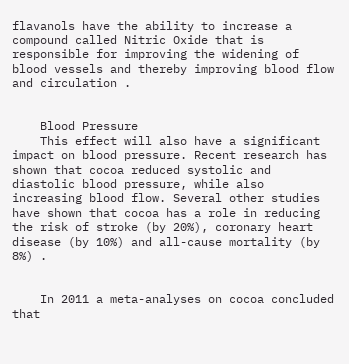flavanols have the ability to increase a compound called Nitric Oxide that is responsible for improving the widening of blood vessels and thereby improving blood flow and circulation .


    Blood Pressure
    This effect will also have a significant impact on blood pressure. Recent research has shown that cocoa reduced systolic and diastolic blood pressure, while also increasing blood flow. Several other studies have shown that cocoa has a role in reducing the risk of stroke (by 20%), coronary heart disease (by 10%) and all-cause mortality (by 8%) .


    In 2011 a meta-analyses on cocoa concluded that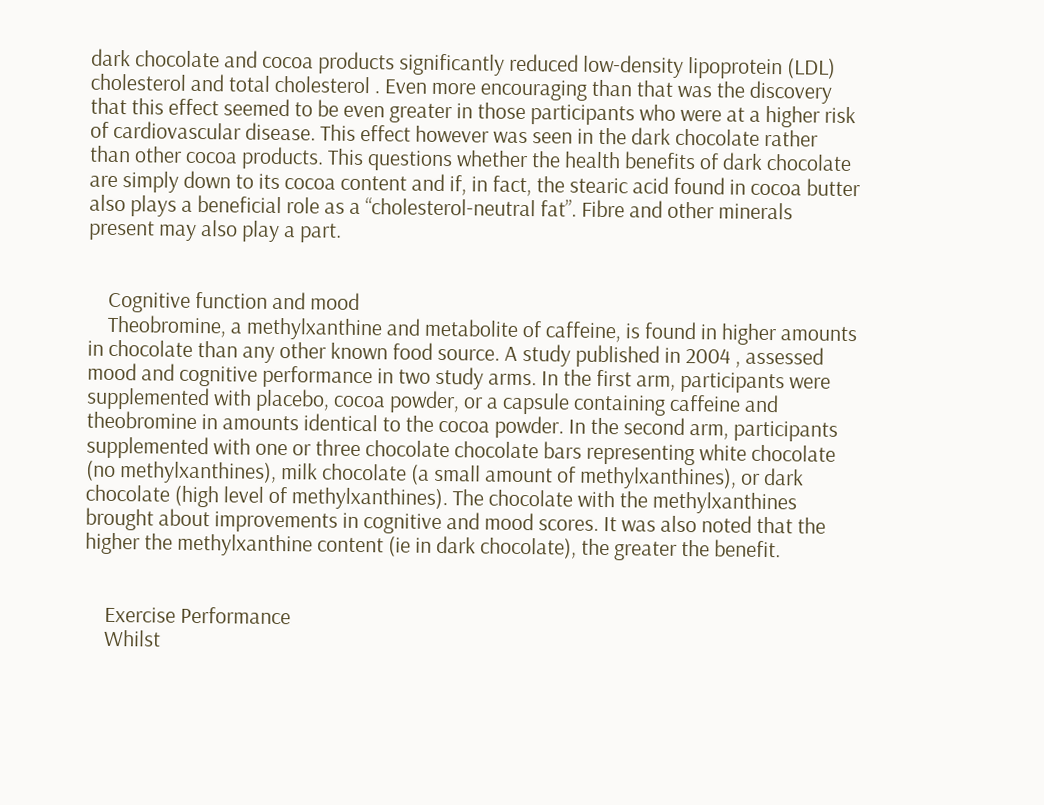dark chocolate and cocoa products significantly reduced low-density lipoprotein (LDL) cholesterol and total cholesterol . Even more encouraging than that was the discovery that this effect seemed to be even greater in those participants who were at a higher risk of cardiovascular disease. This effect however was seen in the dark chocolate rather than other cocoa products. This questions whether the health benefits of dark chocolate are simply down to its cocoa content and if, in fact, the stearic acid found in cocoa butter also plays a beneficial role as a “cholesterol-neutral fat”. Fibre and other minerals present may also play a part.


    Cognitive function and mood
    Theobromine, a methylxanthine and metabolite of caffeine, is found in higher amounts in chocolate than any other known food source. A study published in 2004 , assessed mood and cognitive performance in two study arms. In the first arm, participants were supplemented with placebo, cocoa powder, or a capsule containing caffeine and theobromine in amounts identical to the cocoa powder. In the second arm, participants supplemented with one or three chocolate chocolate bars representing white chocolate (no methylxanthines), milk chocolate (a small amount of methylxanthines), or dark chocolate (high level of methylxanthines). The chocolate with the methylxanthines brought about improvements in cognitive and mood scores. It was also noted that the higher the methylxanthine content (ie in dark chocolate), the greater the benefit.


    Exercise Performance
    Whilst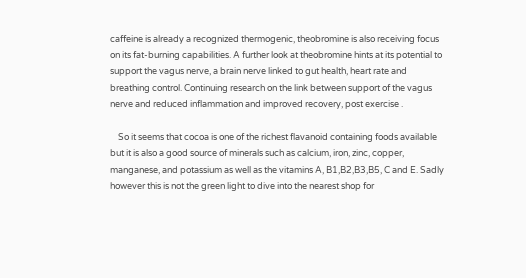caffeine is already a recognized thermogenic, theobromine is also receiving focus on its fat-burning capabilities. A further look at theobromine hints at its potential to support the vagus nerve, a brain nerve linked to gut health, heart rate and breathing control. Continuing research on the link between support of the vagus nerve and reduced inflammation and improved recovery, post exercise .

    So it seems that cocoa is one of the richest flavanoid containing foods available but it is also a good source of minerals such as calcium, iron, zinc, copper, manganese, and potassium as well as the vitamins A, B1,B2,B3,B5, C and E. Sadly however this is not the green light to dive into the nearest shop for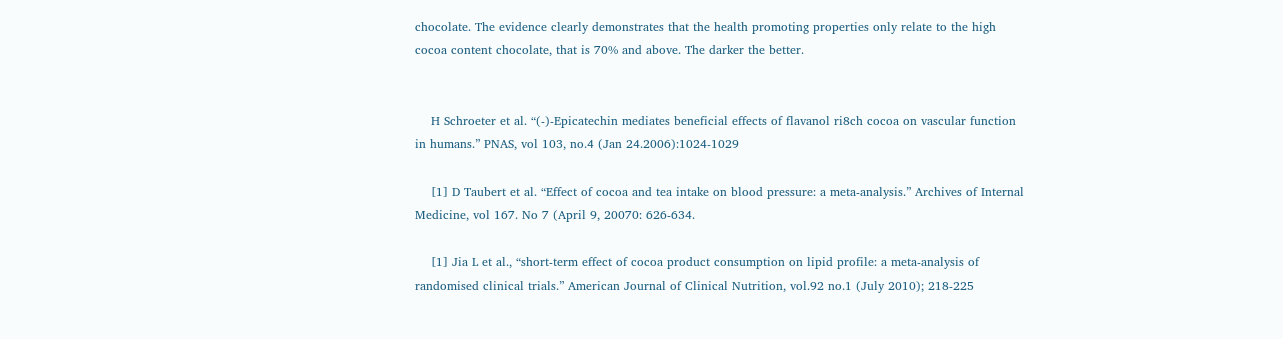chocolate. The evidence clearly demonstrates that the health promoting properties only relate to the high cocoa content chocolate, that is 70% and above. The darker the better.


    H Schroeter et al. “(-)-Epicatechin mediates beneficial effects of flavanol ri8ch cocoa on vascular function in humans.” PNAS, vol 103, no.4 (Jan 24.2006):1024-1029

    [1] D Taubert et al. “Effect of cocoa and tea intake on blood pressure: a meta-analysis.” Archives of Internal Medicine, vol 167. No 7 (April 9, 20070: 626-634.

    [1] Jia L et al., “short-term effect of cocoa product consumption on lipid profile: a meta-analysis of randomised clinical trials.” American Journal of Clinical Nutrition, vol.92 no.1 (July 2010); 218-225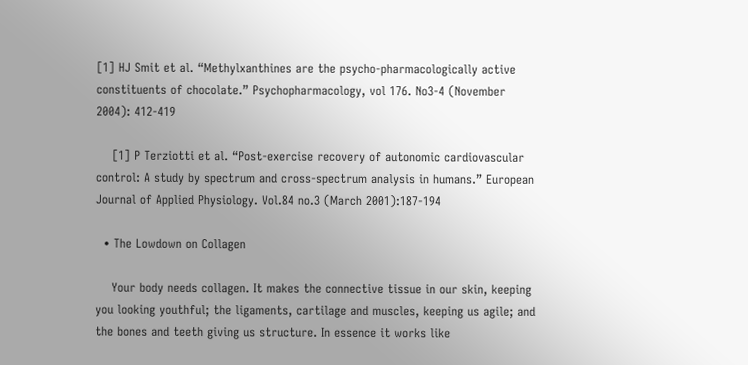[1] HJ Smit et al. “Methylxanthines are the psycho-pharmacologically active constituents of chocolate.” Psychopharmacology, vol 176. No3-4 (November 2004): 412-419

    [1] P Terziotti et al. “Post-exercise recovery of autonomic cardiovascular control: A study by spectrum and cross-spectrum analysis in humans.” European Journal of Applied Physiology. Vol.84 no.3 (March 2001):187-194

  • The Lowdown on Collagen

    Your body needs collagen. It makes the connective tissue in our skin, keeping you looking youthful; the ligaments, cartilage and muscles, keeping us agile; and the bones and teeth giving us structure. In essence it works like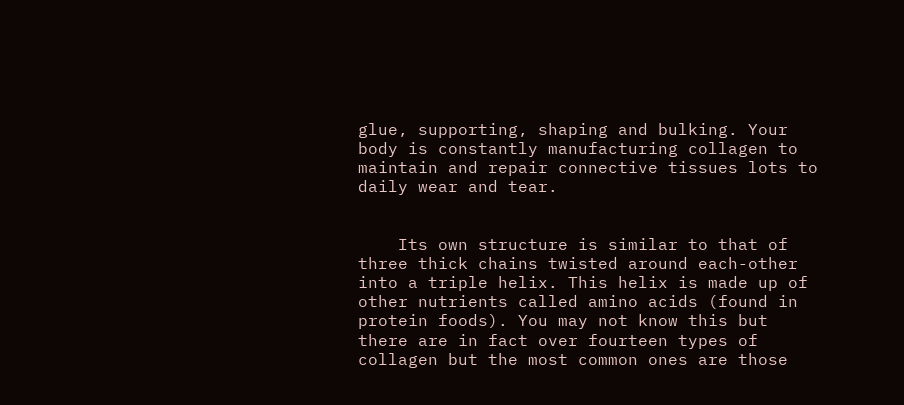glue, supporting, shaping and bulking. Your body is constantly manufacturing collagen to maintain and repair connective tissues lots to daily wear and tear.


    Its own structure is similar to that of three thick chains twisted around each-other into a triple helix. This helix is made up of other nutrients called amino acids (found in protein foods). You may not know this but there are in fact over fourteen types of collagen but the most common ones are those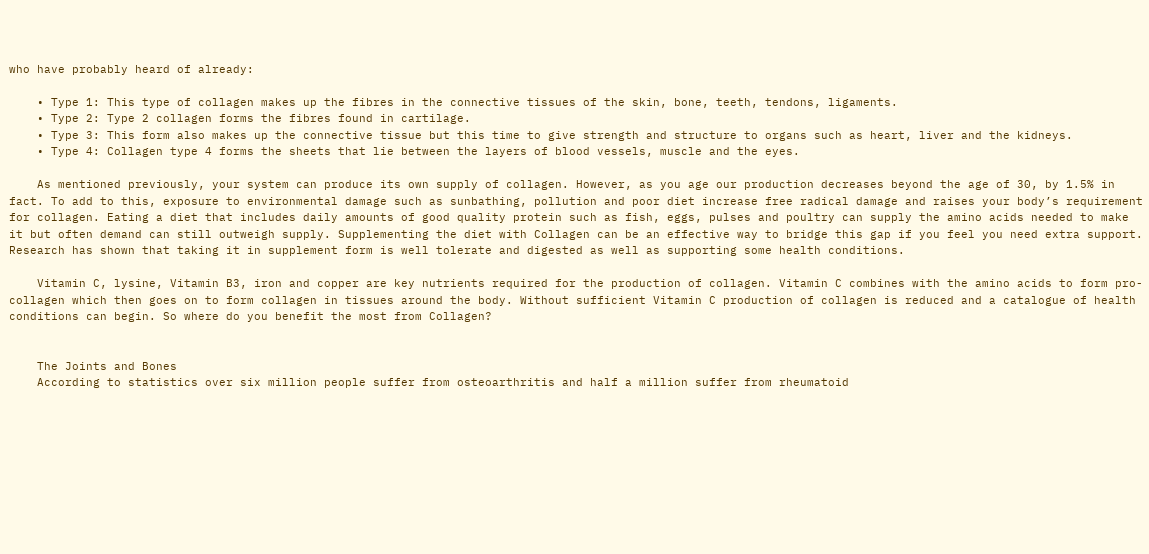who have probably heard of already:

    • Type 1: This type of collagen makes up the fibres in the connective tissues of the skin, bone, teeth, tendons, ligaments.
    • Type 2: Type 2 collagen forms the fibres found in cartilage.
    • Type 3: This form also makes up the connective tissue but this time to give strength and structure to organs such as heart, liver and the kidneys.
    • Type 4: Collagen type 4 forms the sheets that lie between the layers of blood vessels, muscle and the eyes.

    As mentioned previously, your system can produce its own supply of collagen. However, as you age our production decreases beyond the age of 30, by 1.5% in fact. To add to this, exposure to environmental damage such as sunbathing, pollution and poor diet increase free radical damage and raises your body’s requirement for collagen. Eating a diet that includes daily amounts of good quality protein such as fish, eggs, pulses and poultry can supply the amino acids needed to make it but often demand can still outweigh supply. Supplementing the diet with Collagen can be an effective way to bridge this gap if you feel you need extra support. Research has shown that taking it in supplement form is well tolerate and digested as well as supporting some health conditions.

    Vitamin C, lysine, Vitamin B3, iron and copper are key nutrients required for the production of collagen. Vitamin C combines with the amino acids to form pro-collagen which then goes on to form collagen in tissues around the body. Without sufficient Vitamin C production of collagen is reduced and a catalogue of health conditions can begin. So where do you benefit the most from Collagen?


    The Joints and Bones
    According to statistics over six million people suffer from osteoarthritis and half a million suffer from rheumatoid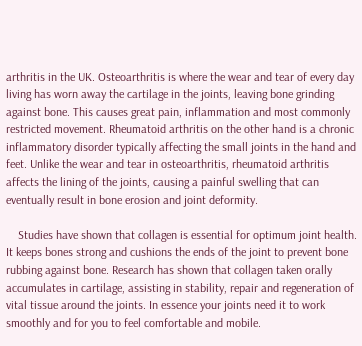arthritis in the UK. Osteoarthritis is where the wear and tear of every day living has worn away the cartilage in the joints, leaving bone grinding against bone. This causes great pain, inflammation and most commonly restricted movement. Rheumatoid arthritis on the other hand is a chronic inflammatory disorder typically affecting the small joints in the hand and feet. Unlike the wear and tear in osteoarthritis, rheumatoid arthritis affects the lining of the joints, causing a painful swelling that can eventually result in bone erosion and joint deformity.

    Studies have shown that collagen is essential for optimum joint health. It keeps bones strong and cushions the ends of the joint to prevent bone rubbing against bone. Research has shown that collagen taken orally accumulates in cartilage, assisting in stability, repair and regeneration of vital tissue around the joints. In essence your joints need it to work smoothly and for you to feel comfortable and mobile.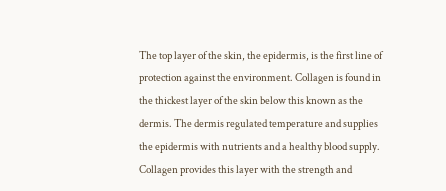The top layer of the skin, the epidermis, is the first line of protection against the environment. Collagen is found in the thickest layer of the skin below this known as the dermis. The dermis regulated temperature and supplies the epidermis with nutrients and a healthy blood supply. Collagen provides this layer with the strength and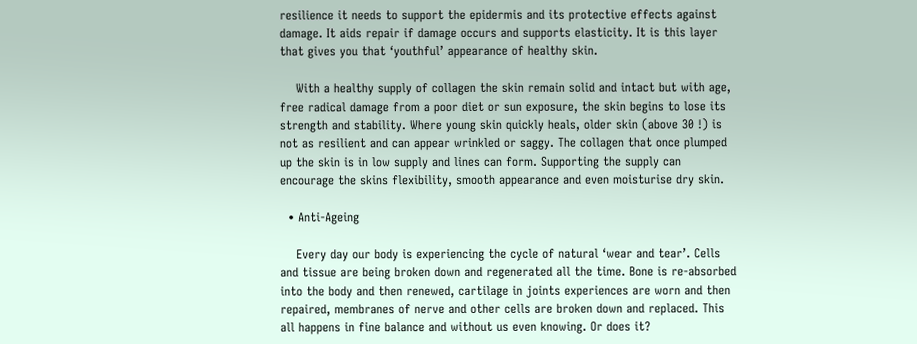resilience it needs to support the epidermis and its protective effects against damage. It aids repair if damage occurs and supports elasticity. It is this layer that gives you that ‘youthful’ appearance of healthy skin.

    With a healthy supply of collagen the skin remain solid and intact but with age, free radical damage from a poor diet or sun exposure, the skin begins to lose its strength and stability. Where young skin quickly heals, older skin (above 30 !) is not as resilient and can appear wrinkled or saggy. The collagen that once plumped up the skin is in low supply and lines can form. Supporting the supply can encourage the skins flexibility, smooth appearance and even moisturise dry skin.

  • Anti-Ageing

    Every day our body is experiencing the cycle of natural ‘wear and tear’. Cells and tissue are being broken down and regenerated all the time. Bone is re-absorbed into the body and then renewed, cartilage in joints experiences are worn and then repaired, membranes of nerve and other cells are broken down and replaced. This all happens in fine balance and without us even knowing. Or does it?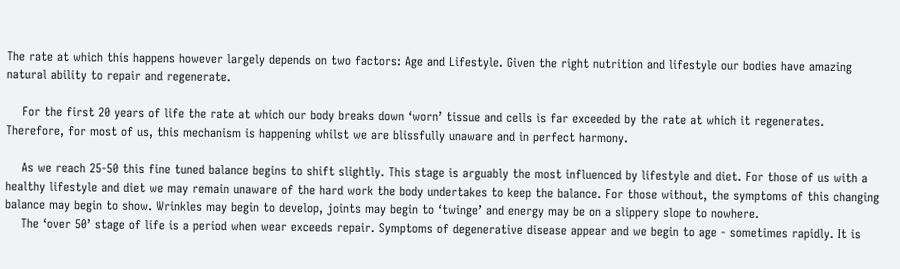The rate at which this happens however largely depends on two factors: Age and Lifestyle. Given the right nutrition and lifestyle our bodies have amazing natural ability to repair and regenerate.

    For the first 20 years of life the rate at which our body breaks down ‘worn’ tissue and cells is far exceeded by the rate at which it regenerates. Therefore, for most of us, this mechanism is happening whilst we are blissfully unaware and in perfect harmony.

    As we reach 25-50 this fine tuned balance begins to shift slightly. This stage is arguably the most influenced by lifestyle and diet. For those of us with a healthy lifestyle and diet we may remain unaware of the hard work the body undertakes to keep the balance. For those without, the symptoms of this changing balance may begin to show. Wrinkles may begin to develop, joints may begin to ‘twinge’ and energy may be on a slippery slope to nowhere.
    The ‘over 50’ stage of life is a period when wear exceeds repair. Symptoms of degenerative disease appear and we begin to age - sometimes rapidly. It is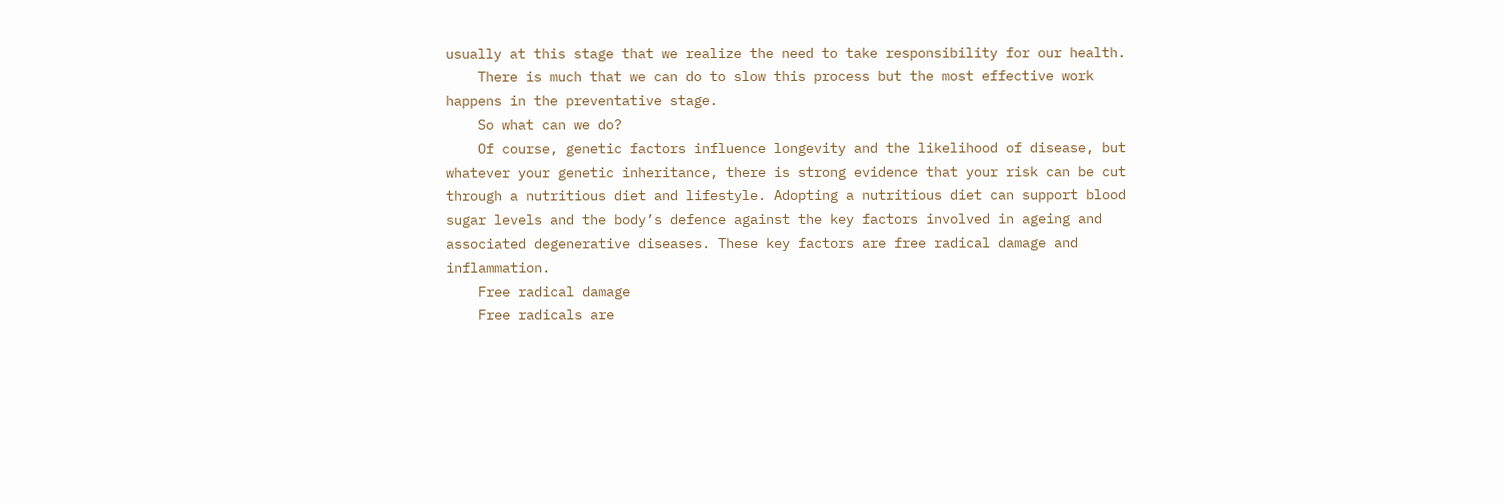usually at this stage that we realize the need to take responsibility for our health.
    There is much that we can do to slow this process but the most effective work happens in the preventative stage.
    So what can we do?
    Of course, genetic factors influence longevity and the likelihood of disease, but whatever your genetic inheritance, there is strong evidence that your risk can be cut through a nutritious diet and lifestyle. Adopting a nutritious diet can support blood sugar levels and the body’s defence against the key factors involved in ageing and associated degenerative diseases. These key factors are free radical damage and inflammation.
    Free radical damage
    Free radicals are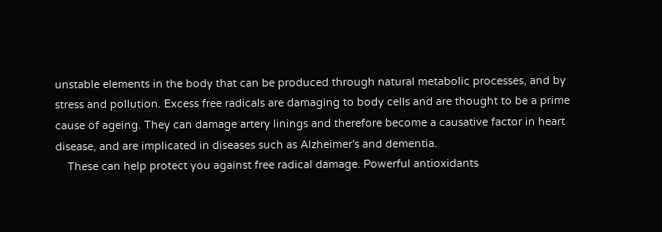unstable elements in the body that can be produced through natural metabolic processes, and by stress and pollution. Excess free radicals are damaging to body cells and are thought to be a prime cause of ageing. They can damage artery linings and therefore become a causative factor in heart disease, and are implicated in diseases such as Alzheimer's and dementia.
    These can help protect you against free radical damage. Powerful antioxidants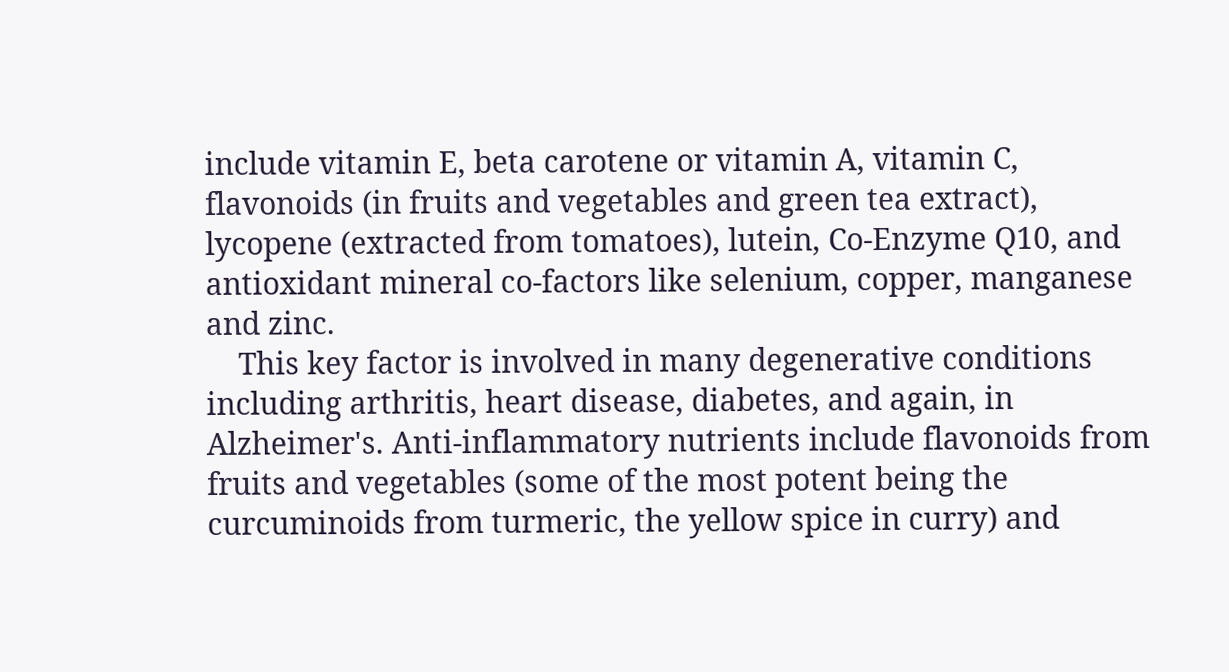include vitamin E, beta carotene or vitamin A, vitamin C, flavonoids (in fruits and vegetables and green tea extract), lycopene (extracted from tomatoes), lutein, Co-Enzyme Q10, and antioxidant mineral co-factors like selenium, copper, manganese and zinc.
    This key factor is involved in many degenerative conditions including arthritis, heart disease, diabetes, and again, in Alzheimer's. Anti-inflammatory nutrients include flavonoids from fruits and vegetables (some of the most potent being the curcuminoids from turmeric, the yellow spice in curry) and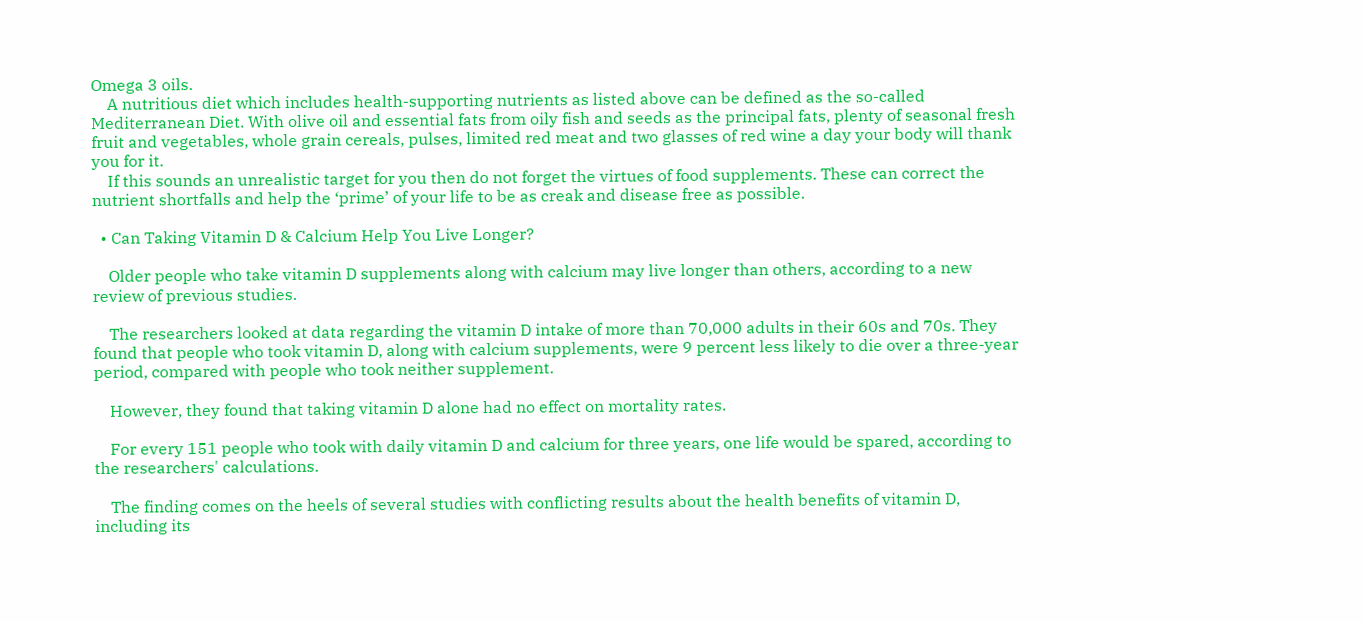Omega 3 oils.
    A nutritious diet which includes health-supporting nutrients as listed above can be defined as the so-called Mediterranean Diet. With olive oil and essential fats from oily fish and seeds as the principal fats, plenty of seasonal fresh fruit and vegetables, whole grain cereals, pulses, limited red meat and two glasses of red wine a day your body will thank you for it.
    If this sounds an unrealistic target for you then do not forget the virtues of food supplements. These can correct the nutrient shortfalls and help the ‘prime’ of your life to be as creak and disease free as possible.

  • Can Taking Vitamin D & Calcium Help You Live Longer?

    Older people who take vitamin D supplements along with calcium may live longer than others, according to a new review of previous studies.

    The researchers looked at data regarding the vitamin D intake of more than 70,000 adults in their 60s and 70s. They found that people who took vitamin D, along with calcium supplements, were 9 percent less likely to die over a three-year period, compared with people who took neither supplement.

    However, they found that taking vitamin D alone had no effect on mortality rates.

    For every 151 people who took with daily vitamin D and calcium for three years, one life would be spared, according to the researchers' calculations.

    The finding comes on the heels of several studies with conflicting results about the health benefits of vitamin D, including its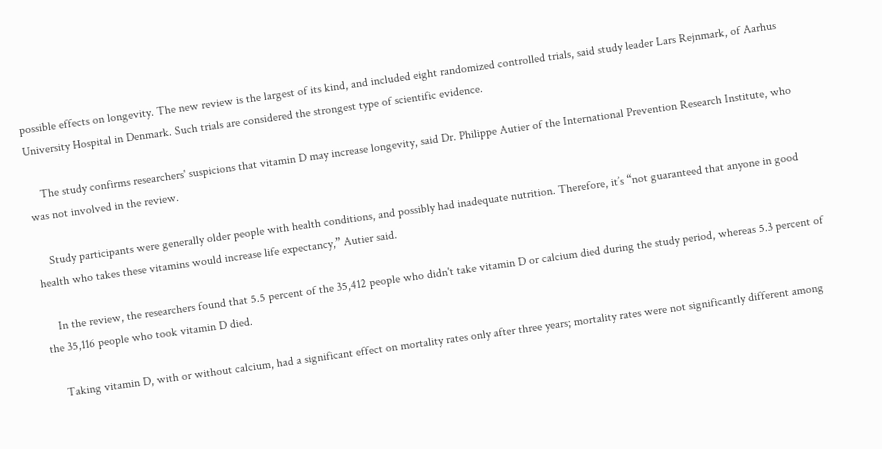possible effects on longevity. The new review is the largest of its kind, and included eight randomized controlled trials, said study leader Lars Rejnmark, of Aarhus University Hospital in Denmark. Such trials are considered the strongest type of scientific evidence.

    The study confirms researchers' suspicions that vitamin D may increase longevity, said Dr. Philippe Autier of the International Prevention Research Institute, who was not involved in the review.

    Study participants were generally older people with health conditions, and possibly had inadequate nutrition. Therefore, it’s “not guaranteed that anyone in good health who takes these vitamins would increase life expectancy,” Autier said.

    In the review, the researchers found that 5.5 percent of the 35,412 people who didn't take vitamin D or calcium died during the study period, whereas 5.3 percent of the 35,116 people who took vitamin D died.

    Taking vitamin D, with or without calcium, had a significant effect on mortality rates only after three years; mortality rates were not significantly different among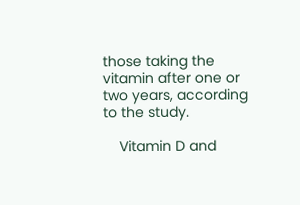those taking the vitamin after one or two years, according to the study.

    Vitamin D and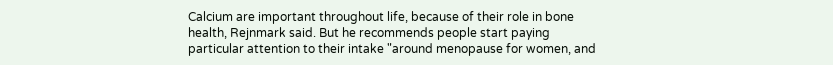Calcium are important throughout life, because of their role in bone health, Rejnmark said. But he recommends people start paying particular attention to their intake "around menopause for women, and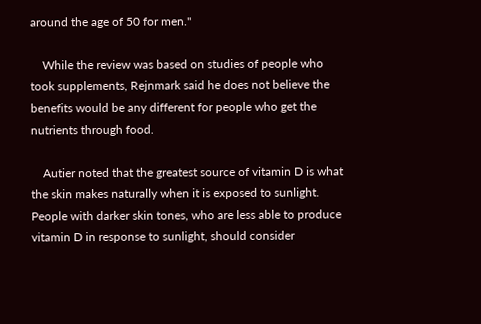around the age of 50 for men."

    While the review was based on studies of people who took supplements, Rejnmark said he does not believe the benefits would be any different for people who get the nutrients through food.

    Autier noted that the greatest source of vitamin D is what the skin makes naturally when it is exposed to sunlight. People with darker skin tones, who are less able to produce vitamin D in response to sunlight, should consider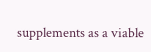supplements as a viable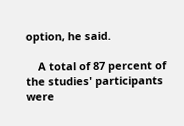option, he said.

    A total of 87 percent of the studies' participants were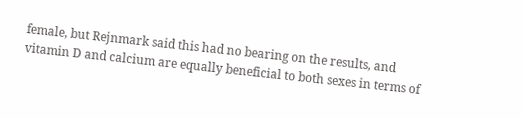female, but Rejnmark said this had no bearing on the results, and vitamin D and calcium are equally beneficial to both sexes in terms of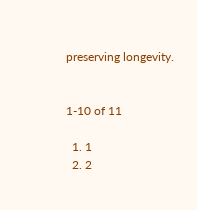preserving longevity.


1-10 of 11

  1. 1
  2. 2